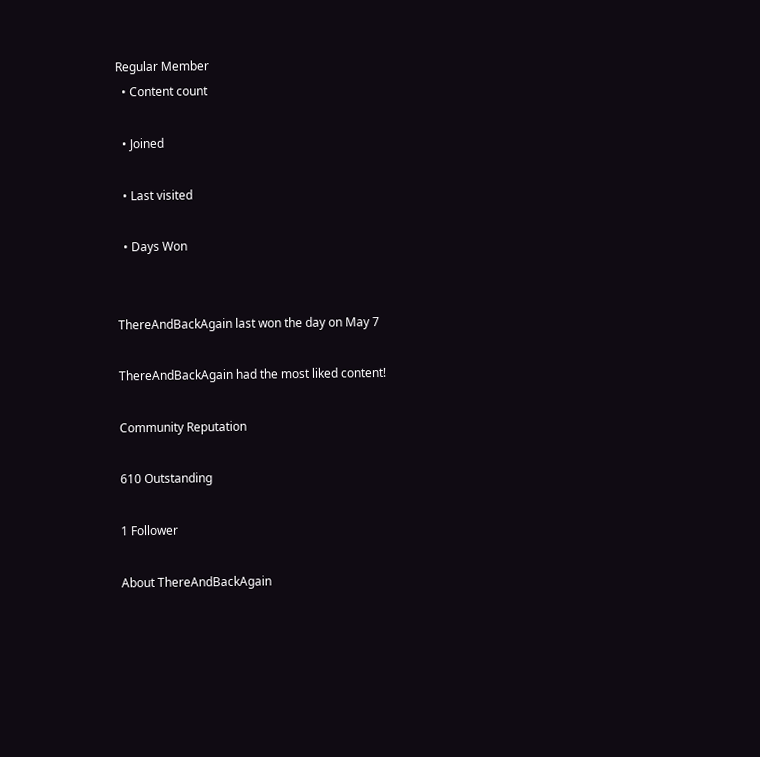Regular Member
  • Content count

  • Joined

  • Last visited

  • Days Won


ThereAndBackAgain last won the day on May 7

ThereAndBackAgain had the most liked content!

Community Reputation

610 Outstanding

1 Follower

About ThereAndBackAgain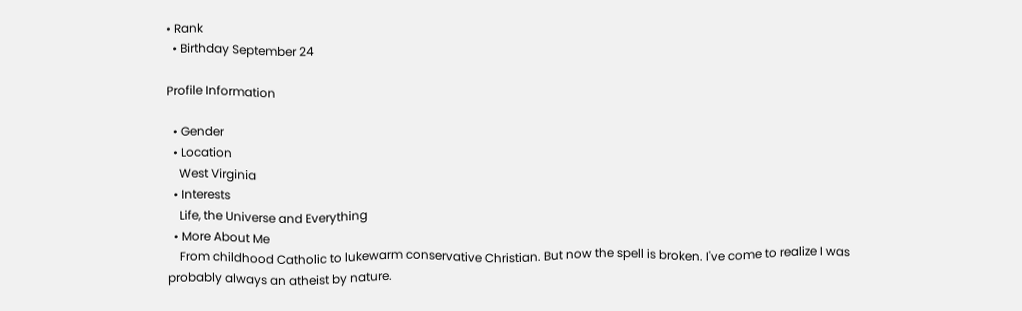• Rank
  • Birthday September 24

Profile Information

  • Gender
  • Location
    West Virginia
  • Interests
    Life, the Universe and Everything
  • More About Me
    From childhood Catholic to lukewarm conservative Christian. But now the spell is broken. I've come to realize I was probably always an atheist by nature.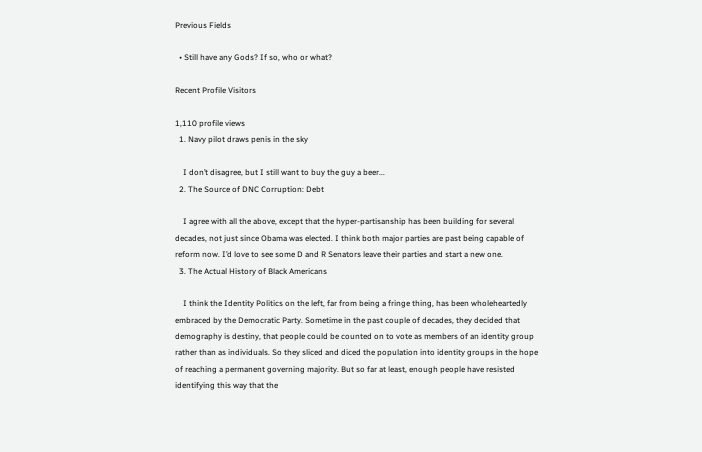Previous Fields

  • Still have any Gods? If so, who or what?

Recent Profile Visitors

1,110 profile views
  1. Navy pilot draws penis in the sky

    I don’t disagree, but I still want to buy the guy a beer...
  2. The Source of DNC Corruption: Debt

    I agree with all the above, except that the hyper-partisanship has been building for several decades, not just since Obama was elected. I think both major parties are past being capable of reform now. I’d love to see some D and R Senators leave their parties and start a new one.
  3. The Actual History of Black Americans

    I think the Identity Politics on the left, far from being a fringe thing, has been wholeheartedly embraced by the Democratic Party. Sometime in the past couple of decades, they decided that demography is destiny, that people could be counted on to vote as members of an identity group rather than as individuals. So they sliced and diced the population into identity groups in the hope of reaching a permanent governing majority. But so far at least, enough people have resisted identifying this way that the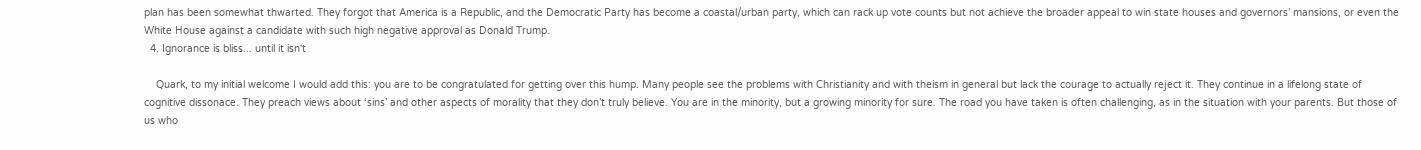plan has been somewhat thwarted. They forgot that America is a Republic, and the Democratic Party has become a coastal/urban party, which can rack up vote counts but not achieve the broader appeal to win state houses and governors’ mansions, or even the White House against a candidate with such high negative approval as Donald Trump.
  4. Ignorance is bliss... until it isn't

    Quark, to my initial welcome I would add this: you are to be congratulated for getting over this hump. Many people see the problems with Christianity and with theism in general but lack the courage to actually reject it. They continue in a lifelong state of cognitive dissonace. They preach views about ‘sins’ and other aspects of morality that they don’t truly believe. You are in the minority, but a growing minority for sure. The road you have taken is often challenging, as in the situation with your parents. But those of us who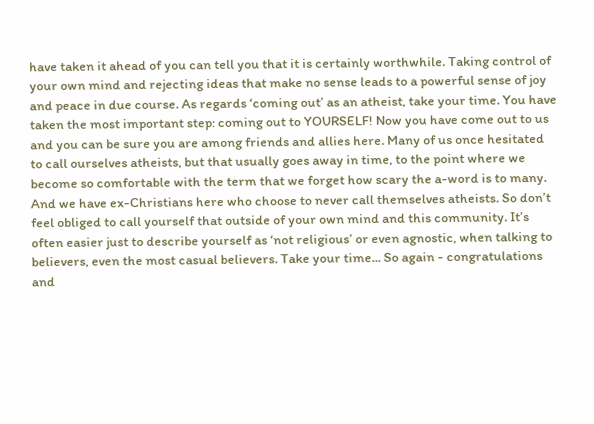have taken it ahead of you can tell you that it is certainly worthwhile. Taking control of your own mind and rejecting ideas that make no sense leads to a powerful sense of joy and peace in due course. As regards ‘coming out’ as an atheist, take your time. You have taken the most important step: coming out to YOURSELF! Now you have come out to us and you can be sure you are among friends and allies here. Many of us once hesitated to call ourselves atheists, but that usually goes away in time, to the point where we become so comfortable with the term that we forget how scary the a-word is to many. And we have ex-Christians here who choose to never call themselves atheists. So don’t feel obliged to call yourself that outside of your own mind and this community. It’s often easier just to describe yourself as ‘not religious’ or even agnostic, when talking to believers, even the most casual believers. Take your time... So again - congratulations and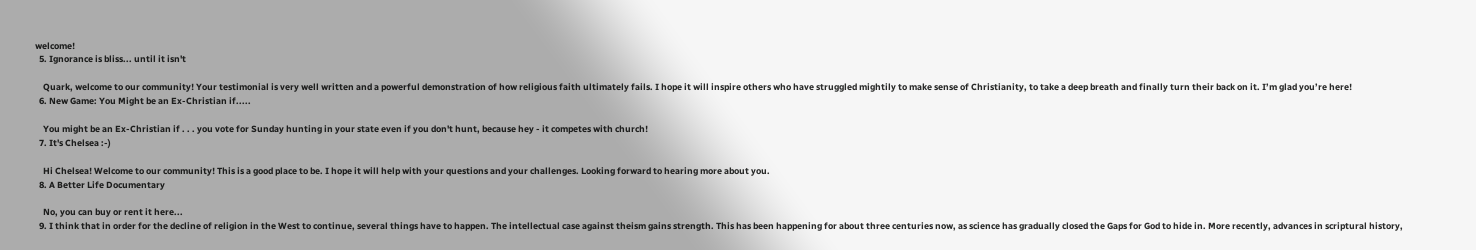welcome!
  5. Ignorance is bliss... until it isn't

    Quark, welcome to our community! Your testimonial is very well written and a powerful demonstration of how religious faith ultimately fails. I hope it will inspire others who have struggled mightily to make sense of Christianity, to take a deep breath and finally turn their back on it. I’m glad you’re here!
  6. New Game: You Might be an Ex-Christian if.....

    You might be an Ex-Christian if . . . you vote for Sunday hunting in your state even if you don't hunt, because hey - it competes with church!
  7. It's Chelsea :-)

    Hi Chelsea! Welcome to our community! This is a good place to be. I hope it will help with your questions and your challenges. Looking forward to hearing more about you.
  8. A Better Life Documentary

    No, you can buy or rent it here...
  9. I think that in order for the decline of religion in the West to continue, several things have to happen. The intellectual case against theism gains strength. This has been happening for about three centuries now, as science has gradually closed the Gaps for God to hide in. More recently, advances in scriptural history,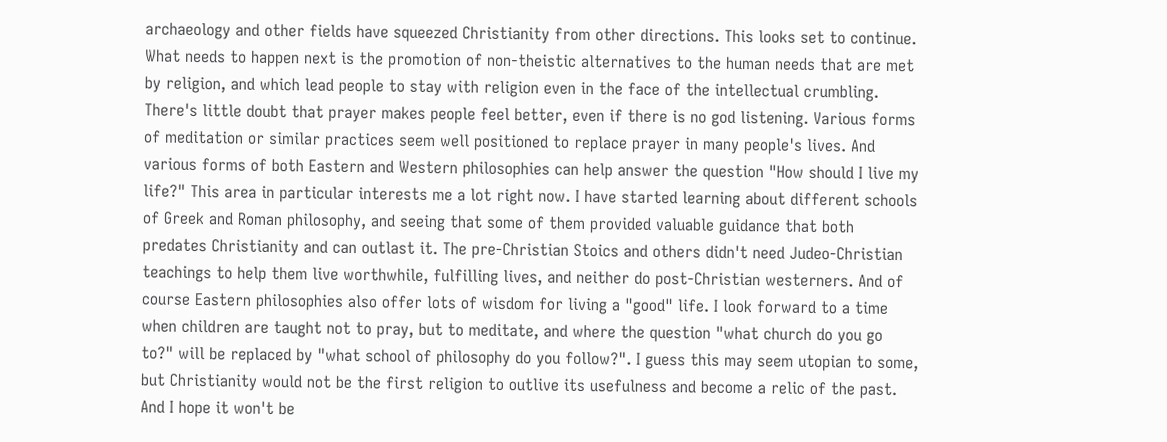archaeology and other fields have squeezed Christianity from other directions. This looks set to continue. What needs to happen next is the promotion of non-theistic alternatives to the human needs that are met by religion, and which lead people to stay with religion even in the face of the intellectual crumbling. There's little doubt that prayer makes people feel better, even if there is no god listening. Various forms of meditation or similar practices seem well positioned to replace prayer in many people's lives. And various forms of both Eastern and Western philosophies can help answer the question "How should I live my life?" This area in particular interests me a lot right now. I have started learning about different schools of Greek and Roman philosophy, and seeing that some of them provided valuable guidance that both predates Christianity and can outlast it. The pre-Christian Stoics and others didn't need Judeo-Christian teachings to help them live worthwhile, fulfilling lives, and neither do post-Christian westerners. And of course Eastern philosophies also offer lots of wisdom for living a "good" life. I look forward to a time when children are taught not to pray, but to meditate, and where the question "what church do you go to?" will be replaced by "what school of philosophy do you follow?". I guess this may seem utopian to some, but Christianity would not be the first religion to outlive its usefulness and become a relic of the past. And I hope it won't be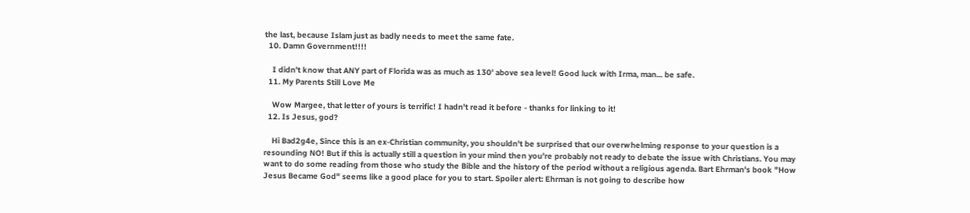the last, because Islam just as badly needs to meet the same fate.
  10. Damn Government!!!!

    I didn't know that ANY part of Florida was as much as 130' above sea level! Good luck with Irma, man... be safe.
  11. My Parents Still Love Me

    Wow Margee, that letter of yours is terrific! I hadn't read it before - thanks for linking to it!
  12. Is Jesus, god?

    Hi Bad2g4e, Since this is an ex-Christian community, you shouldn't be surprised that our overwhelming response to your question is a resounding NO! But if this is actually still a question in your mind then you're probably not ready to debate the issue with Christians. You may want to do some reading from those who study the Bible and the history of the period without a religious agenda. Bart Ehrman's book "How Jesus Became God" seems like a good place for you to start. Spoiler alert: Ehrman is not going to describe how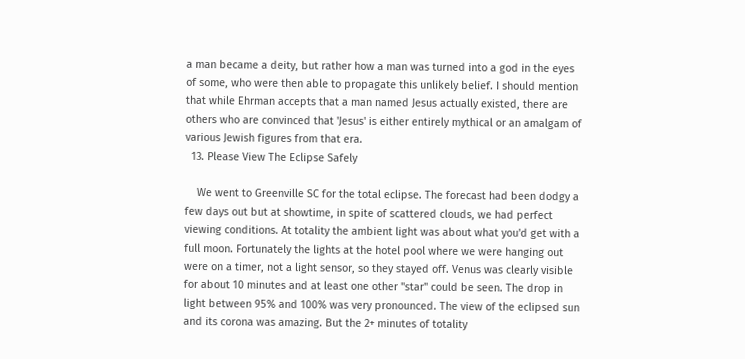a man became a deity, but rather how a man was turned into a god in the eyes of some, who were then able to propagate this unlikely belief. I should mention that while Ehrman accepts that a man named Jesus actually existed, there are others who are convinced that 'Jesus' is either entirely mythical or an amalgam of various Jewish figures from that era.
  13. Please View The Eclipse Safely

    We went to Greenville SC for the total eclipse. The forecast had been dodgy a few days out but at showtime, in spite of scattered clouds, we had perfect viewing conditions. At totality the ambient light was about what you'd get with a full moon. Fortunately the lights at the hotel pool where we were hanging out were on a timer, not a light sensor, so they stayed off. Venus was clearly visible for about 10 minutes and at least one other "star" could be seen. The drop in light between 95% and 100% was very pronounced. The view of the eclipsed sun and its corona was amazing. But the 2+ minutes of totality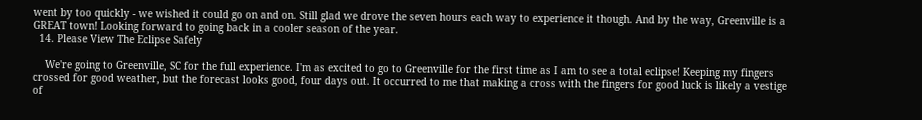went by too quickly - we wished it could go on and on. Still glad we drove the seven hours each way to experience it though. And by the way, Greenville is a GREAT town! Looking forward to going back in a cooler season of the year.
  14. Please View The Eclipse Safely

    We're going to Greenville, SC for the full experience. I'm as excited to go to Greenville for the first time as I am to see a total eclipse! Keeping my fingers crossed for good weather, but the forecast looks good, four days out. It occurred to me that making a cross with the fingers for good luck is likely a vestige of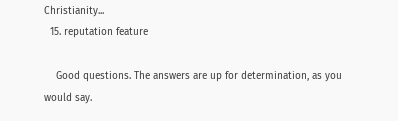Christianity...
  15. reputation feature

    Good questions. The answers are up for determination, as you would say.